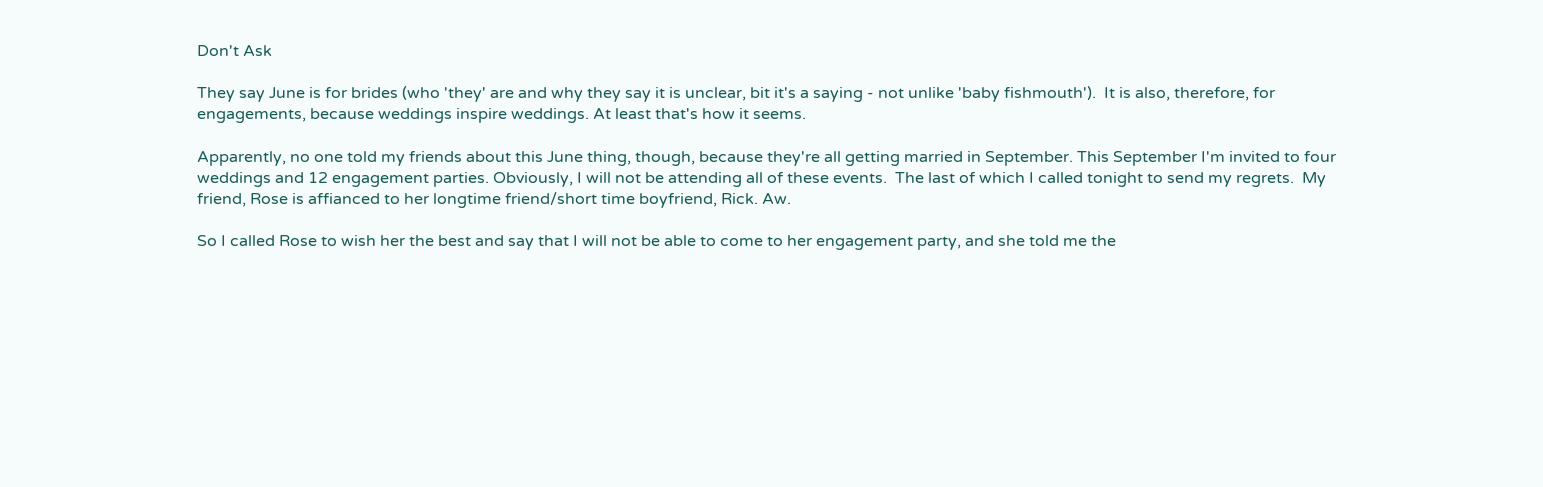Don't Ask

They say June is for brides (who 'they' are and why they say it is unclear, bit it's a saying - not unlike 'baby fishmouth').  It is also, therefore, for engagements, because weddings inspire weddings. At least that's how it seems.

Apparently, no one told my friends about this June thing, though, because they're all getting married in September. This September I'm invited to four weddings and 12 engagement parties. Obviously, I will not be attending all of these events.  The last of which I called tonight to send my regrets.  My friend, Rose is affianced to her longtime friend/short time boyfriend, Rick. Aw.

So I called Rose to wish her the best and say that I will not be able to come to her engagement party, and she told me the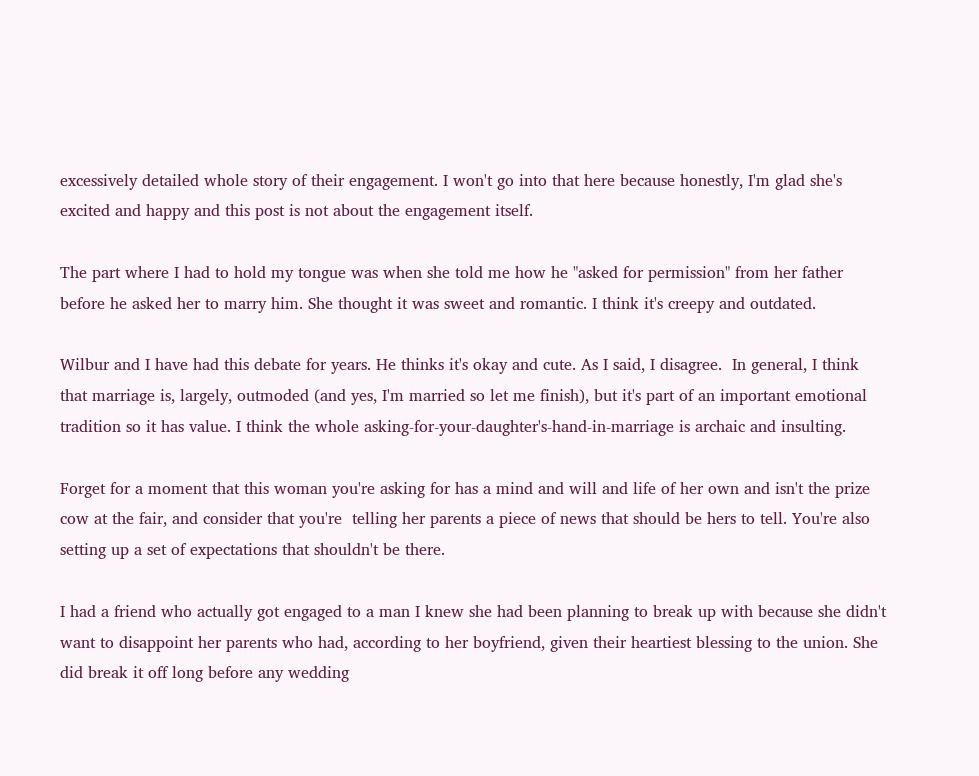excessively detailed whole story of their engagement. I won't go into that here because honestly, I'm glad she's excited and happy and this post is not about the engagement itself.

The part where I had to hold my tongue was when she told me how he "asked for permission" from her father before he asked her to marry him. She thought it was sweet and romantic. I think it's creepy and outdated.

Wilbur and I have had this debate for years. He thinks it's okay and cute. As I said, I disagree.  In general, I think that marriage is, largely, outmoded (and yes, I'm married so let me finish), but it's part of an important emotional tradition so it has value. I think the whole asking-for-your-daughter's-hand-in-marriage is archaic and insulting.

Forget for a moment that this woman you're asking for has a mind and will and life of her own and isn't the prize cow at the fair, and consider that you're  telling her parents a piece of news that should be hers to tell. You're also setting up a set of expectations that shouldn't be there.

I had a friend who actually got engaged to a man I knew she had been planning to break up with because she didn't want to disappoint her parents who had, according to her boyfriend, given their heartiest blessing to the union. She did break it off long before any wedding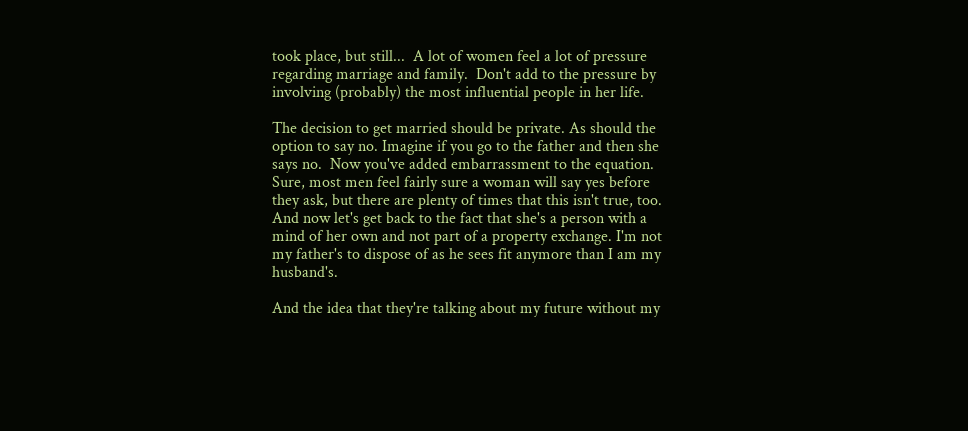took place, but still...  A lot of women feel a lot of pressure regarding marriage and family.  Don't add to the pressure by involving (probably) the most influential people in her life.

The decision to get married should be private. As should the option to say no. Imagine if you go to the father and then she says no.  Now you've added embarrassment to the equation.  Sure, most men feel fairly sure a woman will say yes before they ask, but there are plenty of times that this isn't true, too.  And now let's get back to the fact that she's a person with a mind of her own and not part of a property exchange. I'm not my father's to dispose of as he sees fit anymore than I am my husband's.

And the idea that they're talking about my future without my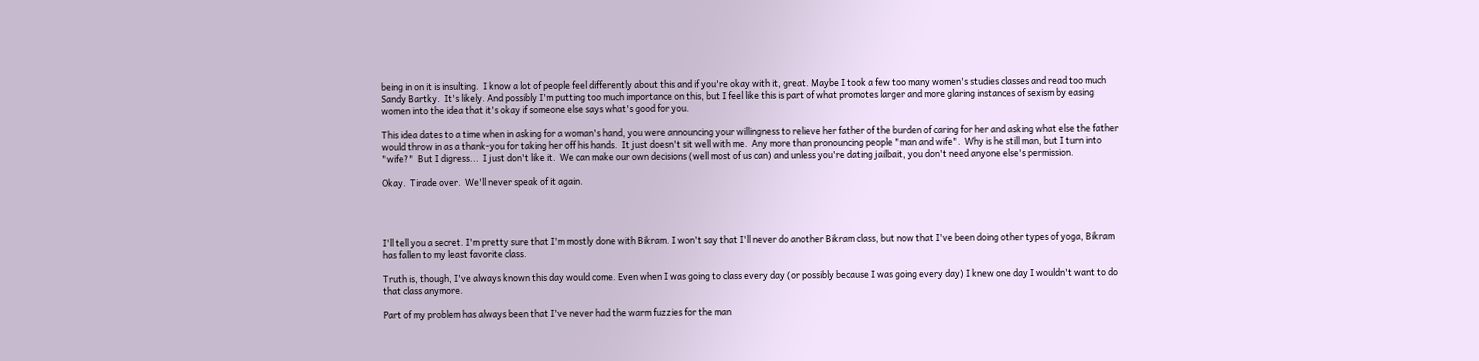being in on it is insulting.  I know a lot of people feel differently about this and if you're okay with it, great. Maybe I took a few too many women's studies classes and read too much Sandy Bartky.  It's likely. And possibly I'm putting too much importance on this, but I feel like this is part of what promotes larger and more glaring instances of sexism by easing women into the idea that it's okay if someone else says what's good for you.

This idea dates to a time when in asking for a woman's hand, you were announcing your willingness to relieve her father of the burden of caring for her and asking what else the father would throw in as a thank-you for taking her off his hands.  It just doesn't sit well with me.  Any more than pronouncing people "man and wife".  Why is he still man, but I turn into "wife?"  But I digress...  I just don't like it.  We can make our own decisions (well most of us can) and unless you're dating jailbait, you don't need anyone else's permission.

Okay.  Tirade over.  We'll never speak of it again.




I'll tell you a secret. I'm pretty sure that I'm mostly done with Bikram. I won't say that I'll never do another Bikram class, but now that I've been doing other types of yoga, Bikram has fallen to my least favorite class.

Truth is, though, I've always known this day would come. Even when I was going to class every day (or possibly because I was going every day) I knew one day I wouldn't want to do that class anymore.

Part of my problem has always been that I've never had the warm fuzzies for the man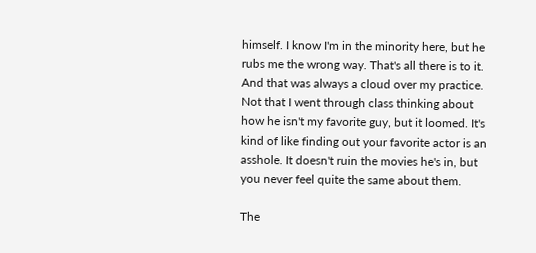himself. I know I'm in the minority here, but he rubs me the wrong way. That's all there is to it. And that was always a cloud over my practice. Not that I went through class thinking about how he isn't my favorite guy, but it loomed. It's kind of like finding out your favorite actor is an asshole. It doesn't ruin the movies he's in, but you never feel quite the same about them.

The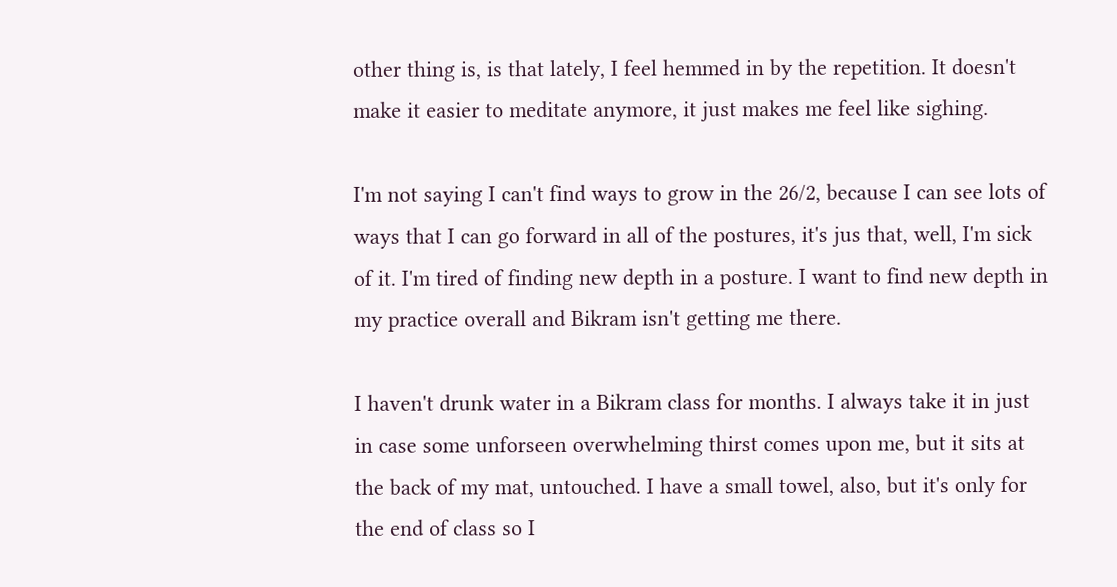other thing is, is that lately, I feel hemmed in by the repetition. It doesn't make it easier to meditate anymore, it just makes me feel like sighing.

I'm not saying I can't find ways to grow in the 26/2, because I can see lots of ways that I can go forward in all of the postures, it's jus that, well, I'm sick of it. I'm tired of finding new depth in a posture. I want to find new depth in my practice overall and Bikram isn't getting me there.

I haven't drunk water in a Bikram class for months. I always take it in just in case some unforseen overwhelming thirst comes upon me, but it sits at the back of my mat, untouched. I have a small towel, also, but it's only for the end of class so I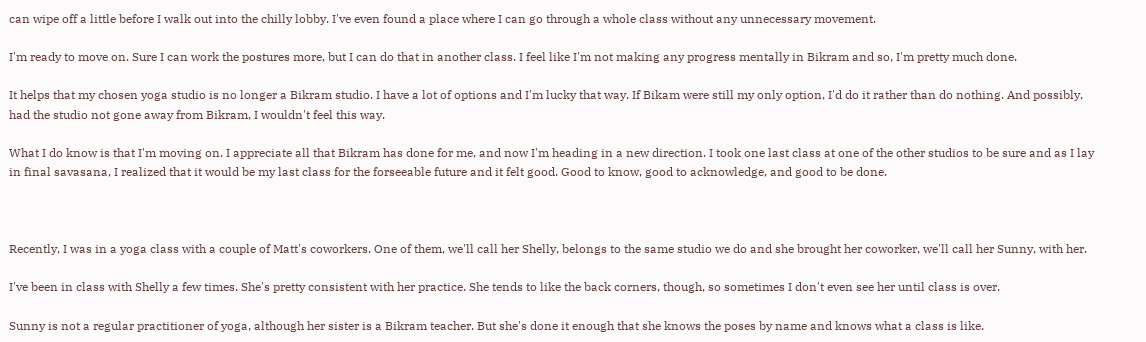can wipe off a little before I walk out into the chilly lobby. I've even found a place where I can go through a whole class without any unnecessary movement.

I'm ready to move on. Sure I can work the postures more, but I can do that in another class. I feel like I'm not making any progress mentally in Bikram and so, I'm pretty much done.

It helps that my chosen yoga studio is no longer a Bikram studio. I have a lot of options and I'm lucky that way. If Bikam were still my only option, I'd do it rather than do nothing. And possibly, had the studio not gone away from Bikram, I wouldn't feel this way.

What I do know is that I'm moving on. I appreciate all that Bikram has done for me, and now I'm heading in a new direction. I took one last class at one of the other studios to be sure and as I lay in final savasana, I realized that it would be my last class for the forseeable future and it felt good. Good to know, good to acknowledge, and good to be done.



Recently, I was in a yoga class with a couple of Matt's coworkers. One of them, we'll call her Shelly, belongs to the same studio we do and she brought her coworker, we'll call her Sunny, with her.

I've been in class with Shelly a few times. She's pretty consistent with her practice. She tends to like the back corners, though, so sometimes I don't even see her until class is over.

Sunny is not a regular practitioner of yoga, although her sister is a Bikram teacher. But she's done it enough that she knows the poses by name and knows what a class is like.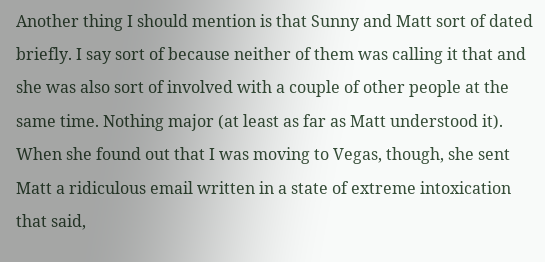Another thing I should mention is that Sunny and Matt sort of dated briefly. I say sort of because neither of them was calling it that and she was also sort of involved with a couple of other people at the same time. Nothing major (at least as far as Matt understood it). When she found out that I was moving to Vegas, though, she sent Matt a ridiculous email written in a state of extreme intoxication that said,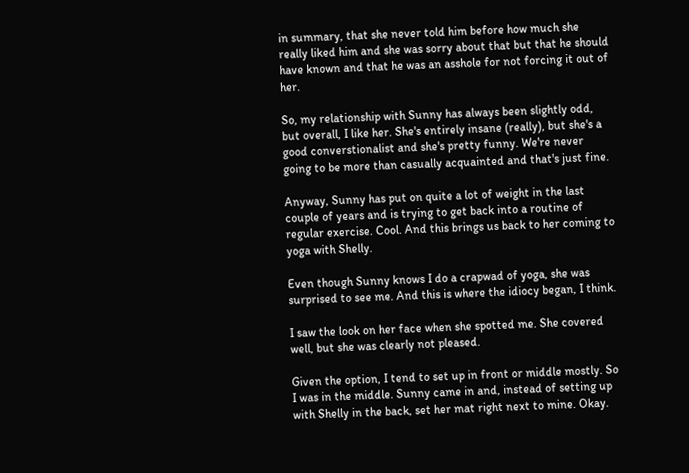in summary, that she never told him before how much she really liked him and she was sorry about that but that he should have known and that he was an asshole for not forcing it out of her.

So, my relationship with Sunny has always been slightly odd, but overall, I like her. She's entirely insane (really), but she's a good converstionalist and she's pretty funny. We're never going to be more than casually acquainted and that's just fine.

Anyway, Sunny has put on quite a lot of weight in the last couple of years and is trying to get back into a routine of regular exercise. Cool. And this brings us back to her coming to yoga with Shelly.

Even though Sunny knows I do a crapwad of yoga, she was surprised to see me. And this is where the idiocy began, I think.

I saw the look on her face when she spotted me. She covered well, but she was clearly not pleased.

Given the option, I tend to set up in front or middle mostly. So I was in the middle. Sunny came in and, instead of setting up with Shelly in the back, set her mat right next to mine. Okay.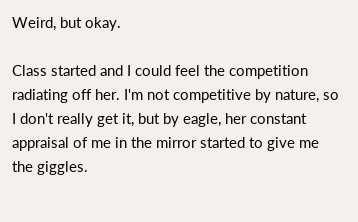Weird, but okay.

Class started and I could feel the competition radiating off her. I'm not competitive by nature, so I don't really get it, but by eagle, her constant appraisal of me in the mirror started to give me the giggles.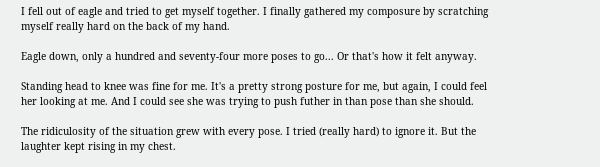I fell out of eagle and tried to get myself together. I finally gathered my composure by scratching myself really hard on the back of my hand.

Eagle down, only a hundred and seventy-four more poses to go... Or that's how it felt anyway.

Standing head to knee was fine for me. It's a pretty strong posture for me, but again, I could feel her looking at me. And I could see she was trying to push futher in than pose than she should.

The ridiculosity of the situation grew with every pose. I tried (really hard) to ignore it. But the laughter kept rising in my chest.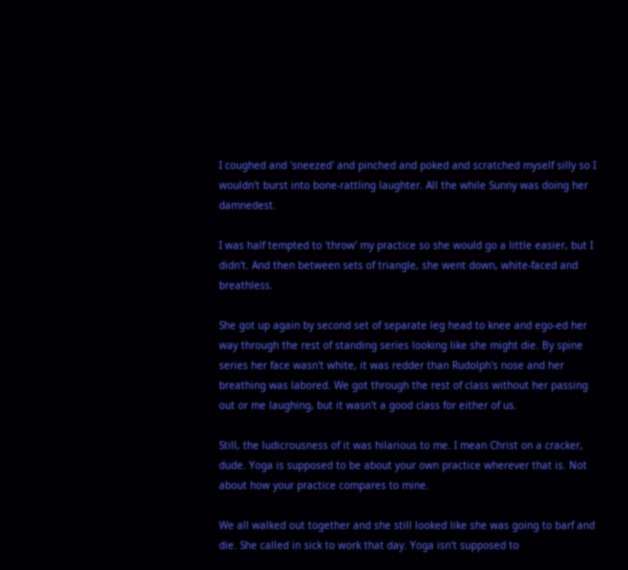I coughed and 'sneezed' and pinched and poked and scratched myself silly so I wouldn't burst into bone-rattling laughter. All the while Sunny was doing her damnedest.

I was half tempted to 'throw' my practice so she would go a little easier, but I didn't. And then between sets of triangle, she went down, white-faced and breathless.

She got up again by second set of separate leg head to knee and ego-ed her way through the rest of standing series looking like she might die. By spine series her face wasn't white, it was redder than Rudolph's nose and her breathing was labored. We got through the rest of class without her passing out or me laughing, but it wasn't a good class for either of us.

Still, the ludicrousness of it was hilarious to me. I mean Christ on a cracker, dude. Yoga is supposed to be about your own practice wherever that is. Not about how your practice compares to mine.

We all walked out together and she still looked like she was going to barf and die. She called in sick to work that day. Yoga isn't supposed to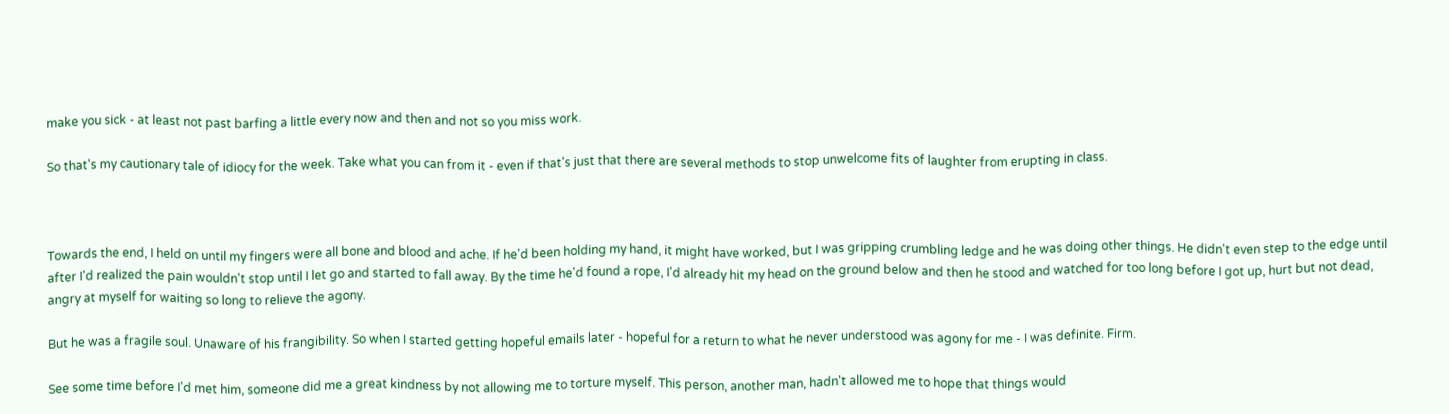make you sick - at least not past barfing a little every now and then and not so you miss work.

So that's my cautionary tale of idiocy for the week. Take what you can from it - even if that's just that there are several methods to stop unwelcome fits of laughter from erupting in class.



Towards the end, I held on until my fingers were all bone and blood and ache. If he'd been holding my hand, it might have worked, but I was gripping crumbling ledge and he was doing other things. He didn't even step to the edge until after I'd realized the pain wouldn't stop until I let go and started to fall away. By the time he'd found a rope, I'd already hit my head on the ground below and then he stood and watched for too long before I got up, hurt but not dead, angry at myself for waiting so long to relieve the agony.

But he was a fragile soul. Unaware of his frangibility. So when I started getting hopeful emails later - hopeful for a return to what he never understood was agony for me - I was definite. Firm.

See some time before I'd met him, someone did me a great kindness by not allowing me to torture myself. This person, another man, hadn't allowed me to hope that things would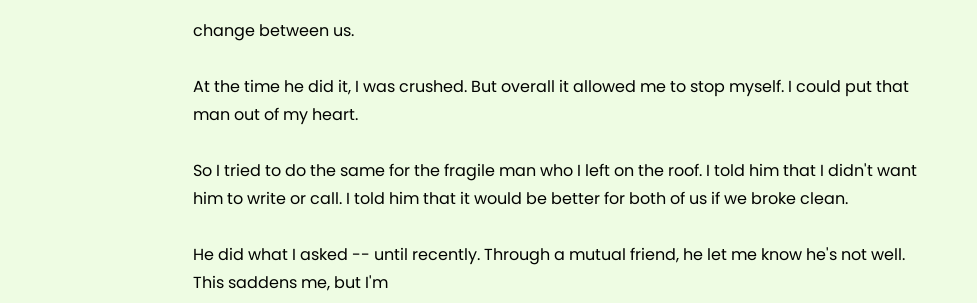change between us.

At the time he did it, I was crushed. But overall it allowed me to stop myself. I could put that man out of my heart.

So I tried to do the same for the fragile man who I left on the roof. I told him that I didn't want him to write or call. I told him that it would be better for both of us if we broke clean.

He did what I asked -- until recently. Through a mutual friend, he let me know he's not well. This saddens me, but I'm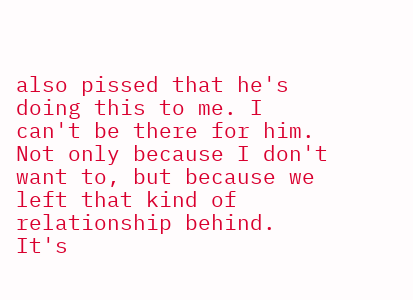also pissed that he's doing this to me. I can't be there for him. Not only because I don't want to, but because we left that kind of relationship behind. It's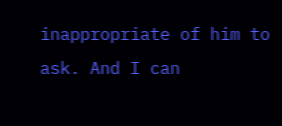inappropriate of him to ask. And I can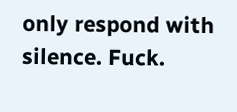only respond with silence. Fuck.